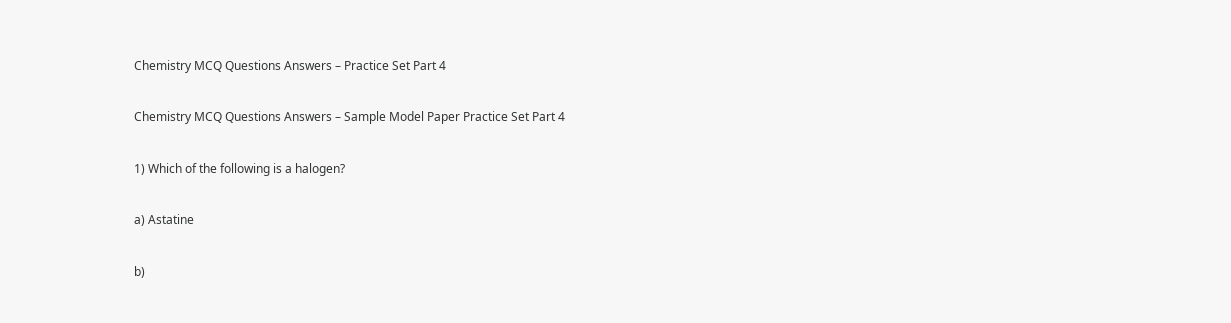Chemistry MCQ Questions Answers – Practice Set Part 4

Chemistry MCQ Questions Answers – Sample Model Paper Practice Set Part 4

1) Which of the following is a halogen?

a) Astatine

b)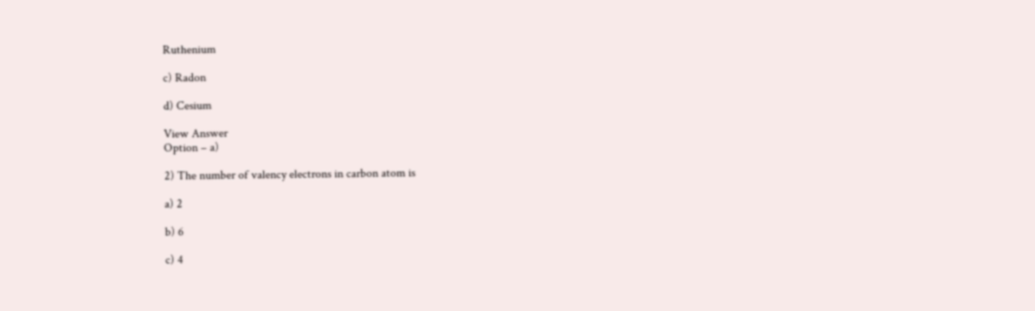Ruthenium

c) Radon

d) Cesium

View Answer
Option – a)

2) The number of valency electrons in carbon atom is

a) 2

b) 6

c) 4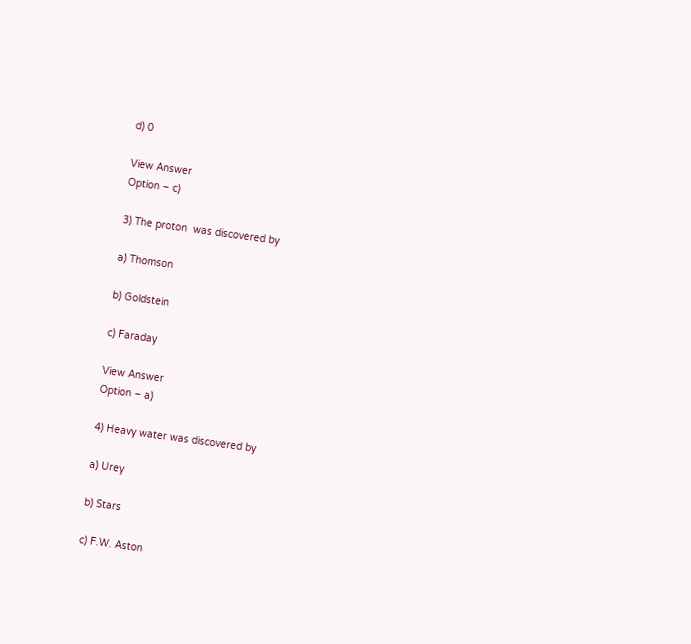d) 0

View Answer
Option – c)

3) The proton  was discovered by

a) Thomson

b) Goldstein

c) Faraday

View Answer
Option – a)

4) Heavy water was discovered by

a) Urey

b) Stars

c) F.W. Aston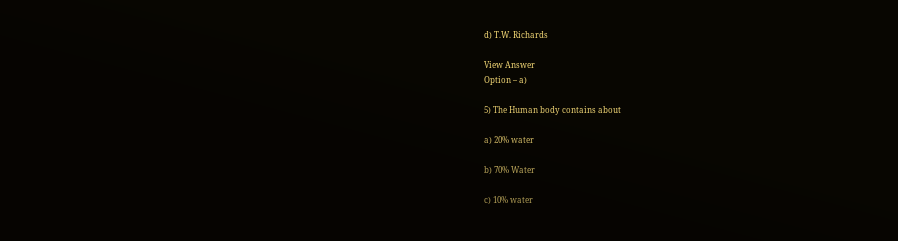d) T.W. Richards

View Answer
Option – a)

5) The Human body contains about

a) 20% water

b) 70% Water

c) 10% water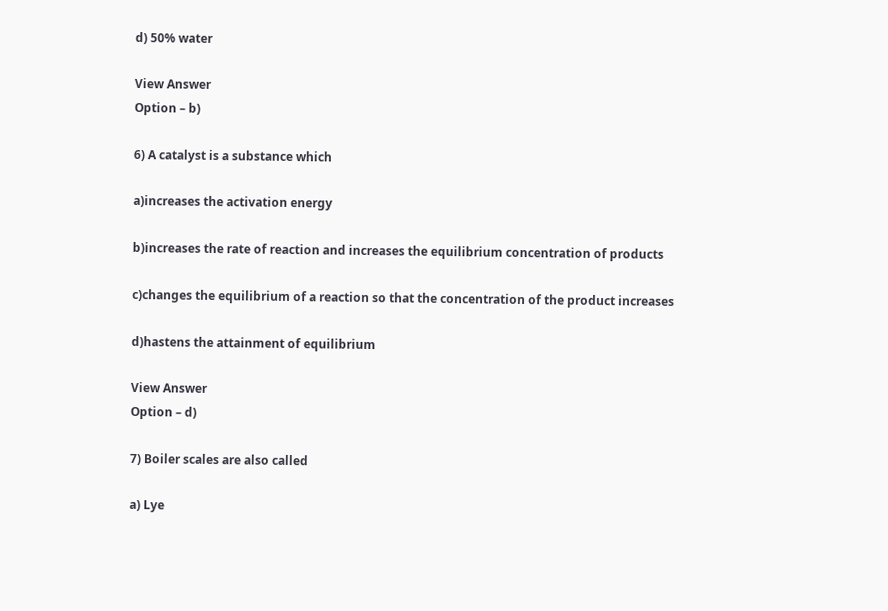d) 50% water

View Answer
Option – b)

6) A catalyst is a substance which

a)increases the activation energy

b)increases the rate of reaction and increases the equilibrium concentration of products

c)changes the equilibrium of a reaction so that the concentration of the product increases

d)hastens the attainment of equilibrium

View Answer
Option – d)

7) Boiler scales are also called

a) Lye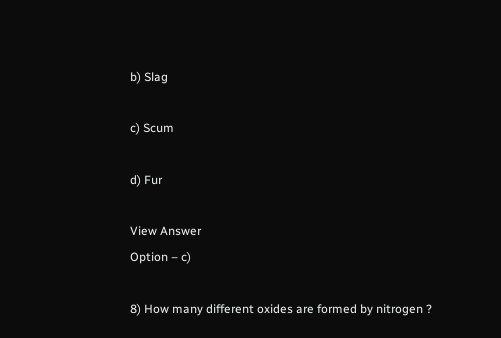b) Slag

c) Scum

d) Fur

View Answer
Option – c)

8) How many different oxides are formed by nitrogen ?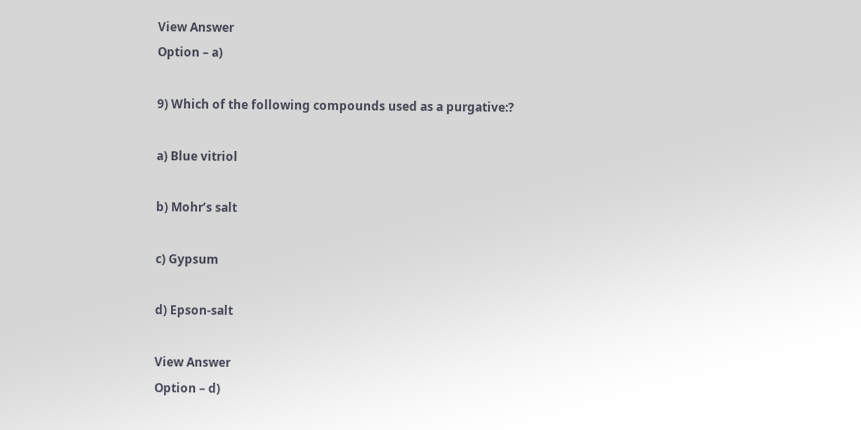View Answer
Option – a)

9) Which of the following compounds used as a purgative:?

a) Blue vitriol

b) Mohr’s salt

c) Gypsum

d) Epson-salt

View Answer
Option – d)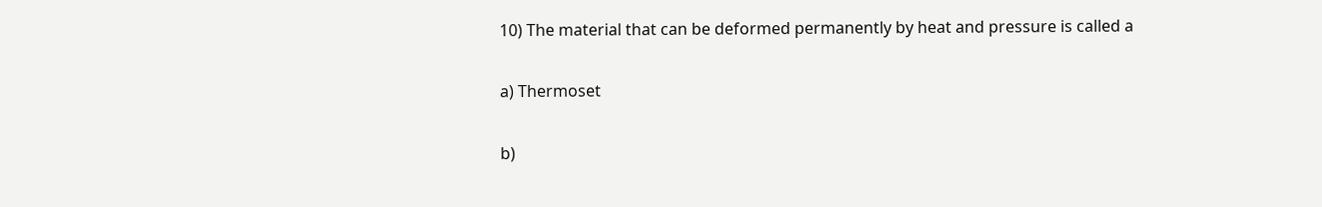10) The material that can be deformed permanently by heat and pressure is called a

a) Thermoset

b)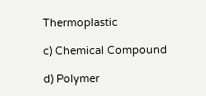Thermoplastic

c) Chemical Compound

d) Polymer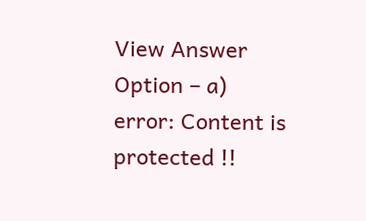View Answer
Option – a)
error: Content is protected !!